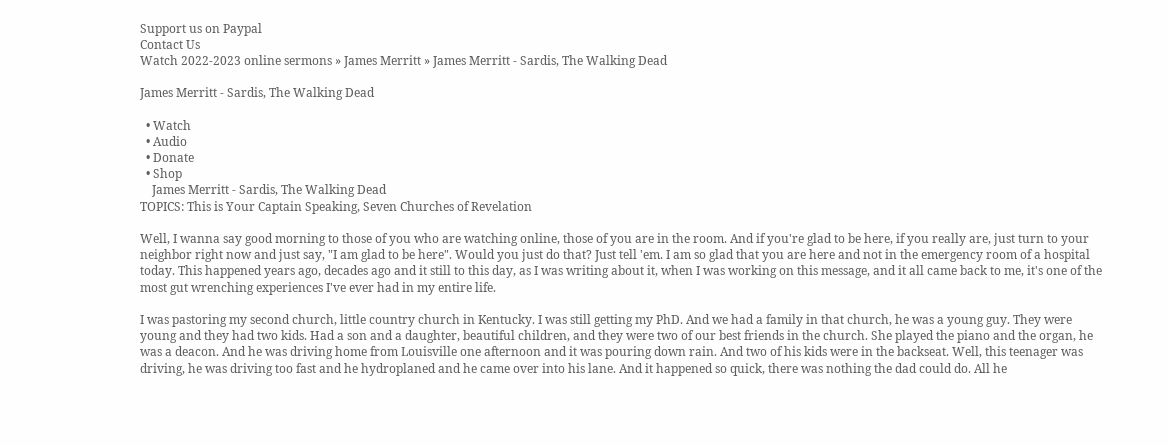Support us on Paypal
Contact Us
Watch 2022-2023 online sermons » James Merritt » James Merritt - Sardis, The Walking Dead

James Merritt - Sardis, The Walking Dead

  • Watch
  • Audio
  • Donate
  • Shop
    James Merritt - Sardis, The Walking Dead
TOPICS: This is Your Captain Speaking, Seven Churches of Revelation

Well, I wanna say good morning to those of you who are watching online, those of you are in the room. And if you're glad to be here, if you really are, just turn to your neighbor right now and just say, "I am glad to be here". Would you just do that? Just tell 'em. I am so glad that you are here and not in the emergency room of a hospital today. This happened years ago, decades ago and it still to this day, as I was writing about it, when I was working on this message, and it all came back to me, it's one of the most gut wrenching experiences I've ever had in my entire life.

I was pastoring my second church, little country church in Kentucky. I was still getting my PhD. And we had a family in that church, he was a young guy. They were young and they had two kids. Had a son and a daughter, beautiful children, and they were two of our best friends in the church. She played the piano and the organ, he was a deacon. And he was driving home from Louisville one afternoon and it was pouring down rain. And two of his kids were in the backseat. Well, this teenager was driving, he was driving too fast and he hydroplaned and he came over into his lane. And it happened so quick, there was nothing the dad could do. All he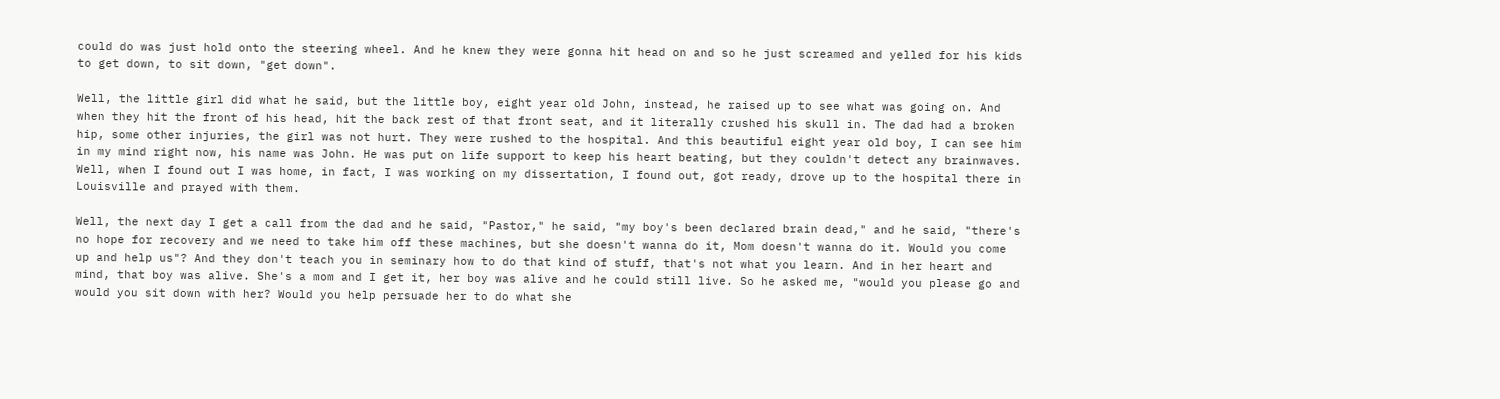could do was just hold onto the steering wheel. And he knew they were gonna hit head on and so he just screamed and yelled for his kids to get down, to sit down, "get down".

Well, the little girl did what he said, but the little boy, eight year old John, instead, he raised up to see what was going on. And when they hit the front of his head, hit the back rest of that front seat, and it literally crushed his skull in. The dad had a broken hip, some other injuries, the girl was not hurt. They were rushed to the hospital. And this beautiful eight year old boy, I can see him in my mind right now, his name was John. He was put on life support to keep his heart beating, but they couldn't detect any brainwaves. Well, when I found out I was home, in fact, I was working on my dissertation, I found out, got ready, drove up to the hospital there in Louisville and prayed with them.

Well, the next day I get a call from the dad and he said, "Pastor," he said, "my boy's been declared brain dead," and he said, "there's no hope for recovery and we need to take him off these machines, but she doesn't wanna do it, Mom doesn't wanna do it. Would you come up and help us"? And they don't teach you in seminary how to do that kind of stuff, that's not what you learn. And in her heart and mind, that boy was alive. She's a mom and I get it, her boy was alive and he could still live. So he asked me, "would you please go and would you sit down with her? Would you help persuade her to do what she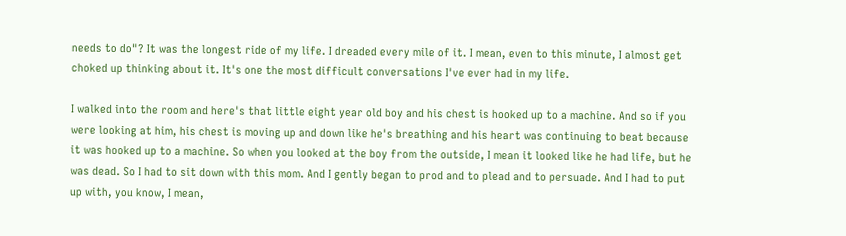needs to do"? It was the longest ride of my life. I dreaded every mile of it. I mean, even to this minute, I almost get choked up thinking about it. It's one the most difficult conversations I've ever had in my life.

I walked into the room and here's that little eight year old boy and his chest is hooked up to a machine. And so if you were looking at him, his chest is moving up and down like he's breathing and his heart was continuing to beat because it was hooked up to a machine. So when you looked at the boy from the outside, I mean it looked like he had life, but he was dead. So I had to sit down with this mom. And I gently began to prod and to plead and to persuade. And I had to put up with, you know, I mean,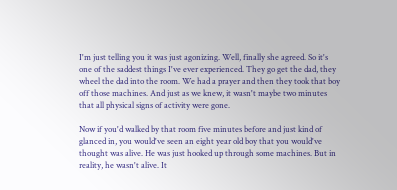I'm just telling you it was just agonizing. Well, finally she agreed. So it's one of the saddest things I've ever experienced. They go get the dad, they wheel the dad into the room. We had a prayer and then they took that boy off those machines. And just as we knew, it wasn't maybe two minutes that all physical signs of activity were gone.

Now if you'd walked by that room five minutes before and just kind of glanced in, you would've seen an eight year old boy that you would've thought was alive. He was just hooked up through some machines. But in reality, he wasn't alive. It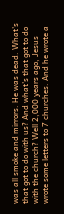was all smoke and mirrors. He was dead. What's that got to do with us? And what's that got to do with the church? Well 2,000 years ago, Jesus wrote some letters to 7 churches. And he wrote a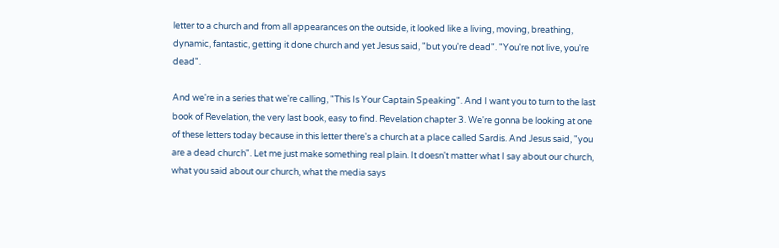letter to a church and from all appearances on the outside, it looked like a living, moving, breathing, dynamic, fantastic, getting it done church and yet Jesus said, "but you're dead". "You're not live, you're dead".

And we're in a series that we're calling, "This Is Your Captain Speaking". And I want you to turn to the last book of Revelation, the very last book, easy to find. Revelation chapter 3. We're gonna be looking at one of these letters today because in this letter there's a church at a place called Sardis. And Jesus said, "you are a dead church". Let me just make something real plain. It doesn't matter what I say about our church, what you said about our church, what the media says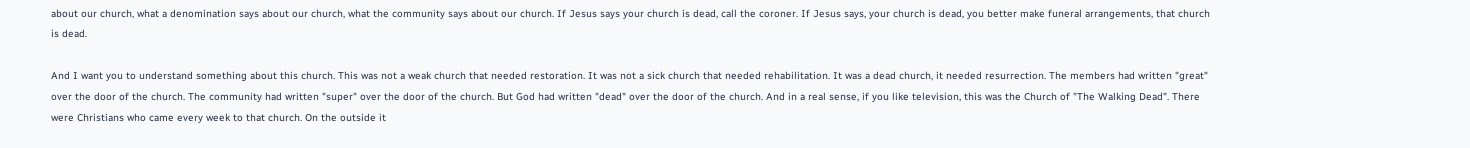about our church, what a denomination says about our church, what the community says about our church. If Jesus says your church is dead, call the coroner. If Jesus says, your church is dead, you better make funeral arrangements, that church is dead.

And I want you to understand something about this church. This was not a weak church that needed restoration. It was not a sick church that needed rehabilitation. It was a dead church, it needed resurrection. The members had written "great" over the door of the church. The community had written "super" over the door of the church. But God had written "dead" over the door of the church. And in a real sense, if you like television, this was the Church of "The Walking Dead". There were Christians who came every week to that church. On the outside it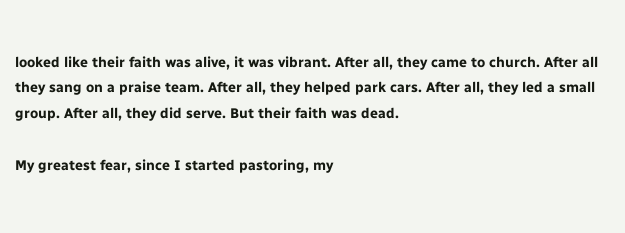looked like their faith was alive, it was vibrant. After all, they came to church. After all they sang on a praise team. After all, they helped park cars. After all, they led a small group. After all, they did serve. But their faith was dead.

My greatest fear, since I started pastoring, my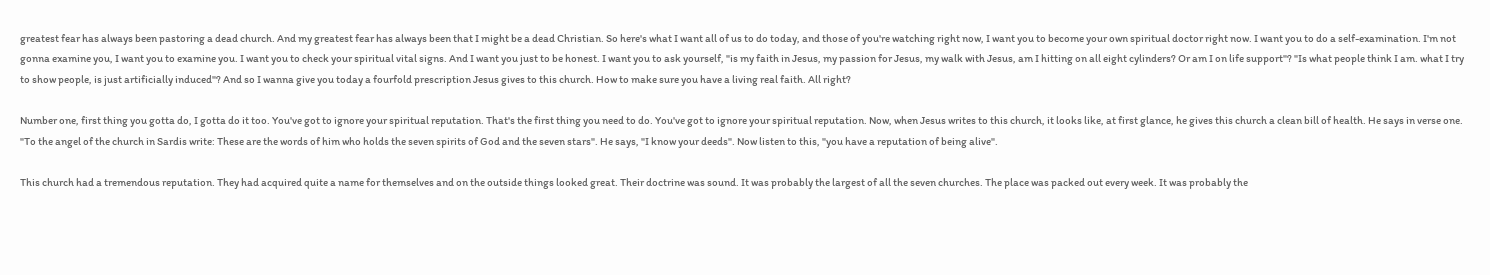greatest fear has always been pastoring a dead church. And my greatest fear has always been that I might be a dead Christian. So here's what I want all of us to do today, and those of you're watching right now, I want you to become your own spiritual doctor right now. I want you to do a self-examination. I'm not gonna examine you, I want you to examine you. I want you to check your spiritual vital signs. And I want you just to be honest. I want you to ask yourself, "is my faith in Jesus, my passion for Jesus, my walk with Jesus, am I hitting on all eight cylinders? Or am I on life support"? "Is what people think I am. what I try to show people, is just artificially induced"? And so I wanna give you today a fourfold prescription Jesus gives to this church. How to make sure you have a living real faith. All right?

Number one, first thing you gotta do, I gotta do it too. You've got to ignore your spiritual reputation. That's the first thing you need to do. You've got to ignore your spiritual reputation. Now, when Jesus writes to this church, it looks like, at first glance, he gives this church a clean bill of health. He says in verse one. "To the angel of the church in Sardis write: These are the words of him who holds the seven spirits of God and the seven stars". He says, "I know your deeds". Now listen to this, "you have a reputation of being alive".

This church had a tremendous reputation. They had acquired quite a name for themselves and on the outside things looked great. Their doctrine was sound. It was probably the largest of all the seven churches. The place was packed out every week. It was probably the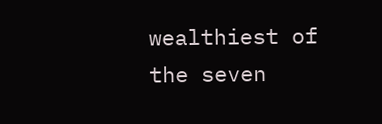wealthiest of the seven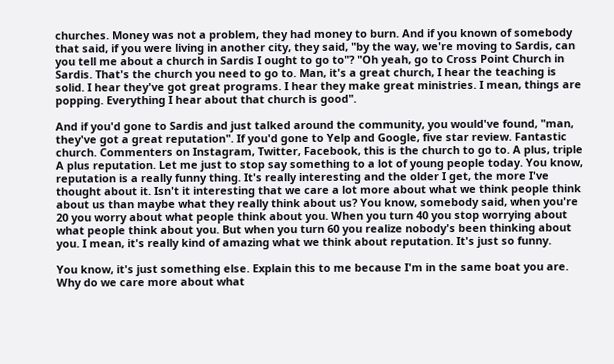churches. Money was not a problem, they had money to burn. And if you known of somebody that said, if you were living in another city, they said, "by the way, we're moving to Sardis, can you tell me about a church in Sardis I ought to go to"? "Oh yeah, go to Cross Point Church in Sardis. That's the church you need to go to. Man, it's a great church, I hear the teaching is solid. I hear they've got great programs. I hear they make great ministries. I mean, things are popping. Everything I hear about that church is good".

And if you'd gone to Sardis and just talked around the community, you would've found, "man, they've got a great reputation". If you'd gone to Yelp and Google, five star review. Fantastic church. Commenters on Instagram, Twitter, Facebook, this is the church to go to. A plus, triple A plus reputation. Let me just to stop say something to a lot of young people today. You know, reputation is a really funny thing. It's really interesting and the older I get, the more I've thought about it. Isn't it interesting that we care a lot more about what we think people think about us than maybe what they really think about us? You know, somebody said, when you're 20 you worry about what people think about you. When you turn 40 you stop worrying about what people think about you. But when you turn 60 you realize nobody's been thinking about you. I mean, it's really kind of amazing what we think about reputation. It's just so funny.

You know, it's just something else. Explain this to me because I'm in the same boat you are. Why do we care more about what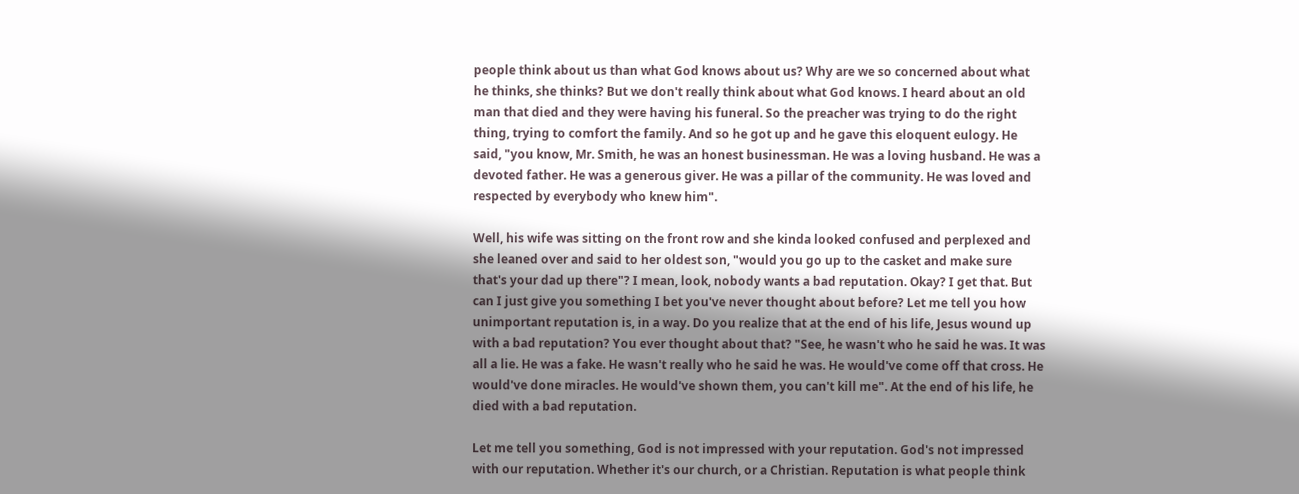people think about us than what God knows about us? Why are we so concerned about what he thinks, she thinks? But we don't really think about what God knows. I heard about an old man that died and they were having his funeral. So the preacher was trying to do the right thing, trying to comfort the family. And so he got up and he gave this eloquent eulogy. He said, "you know, Mr. Smith, he was an honest businessman. He was a loving husband. He was a devoted father. He was a generous giver. He was a pillar of the community. He was loved and respected by everybody who knew him".

Well, his wife was sitting on the front row and she kinda looked confused and perplexed and she leaned over and said to her oldest son, "would you go up to the casket and make sure that's your dad up there"? I mean, look, nobody wants a bad reputation. Okay? I get that. But can I just give you something I bet you've never thought about before? Let me tell you how unimportant reputation is, in a way. Do you realize that at the end of his life, Jesus wound up with a bad reputation? You ever thought about that? "See, he wasn't who he said he was. It was all a lie. He was a fake. He wasn't really who he said he was. He would've come off that cross. He would've done miracles. He would've shown them, you can't kill me". At the end of his life, he died with a bad reputation.

Let me tell you something, God is not impressed with your reputation. God's not impressed with our reputation. Whether it's our church, or a Christian. Reputation is what people think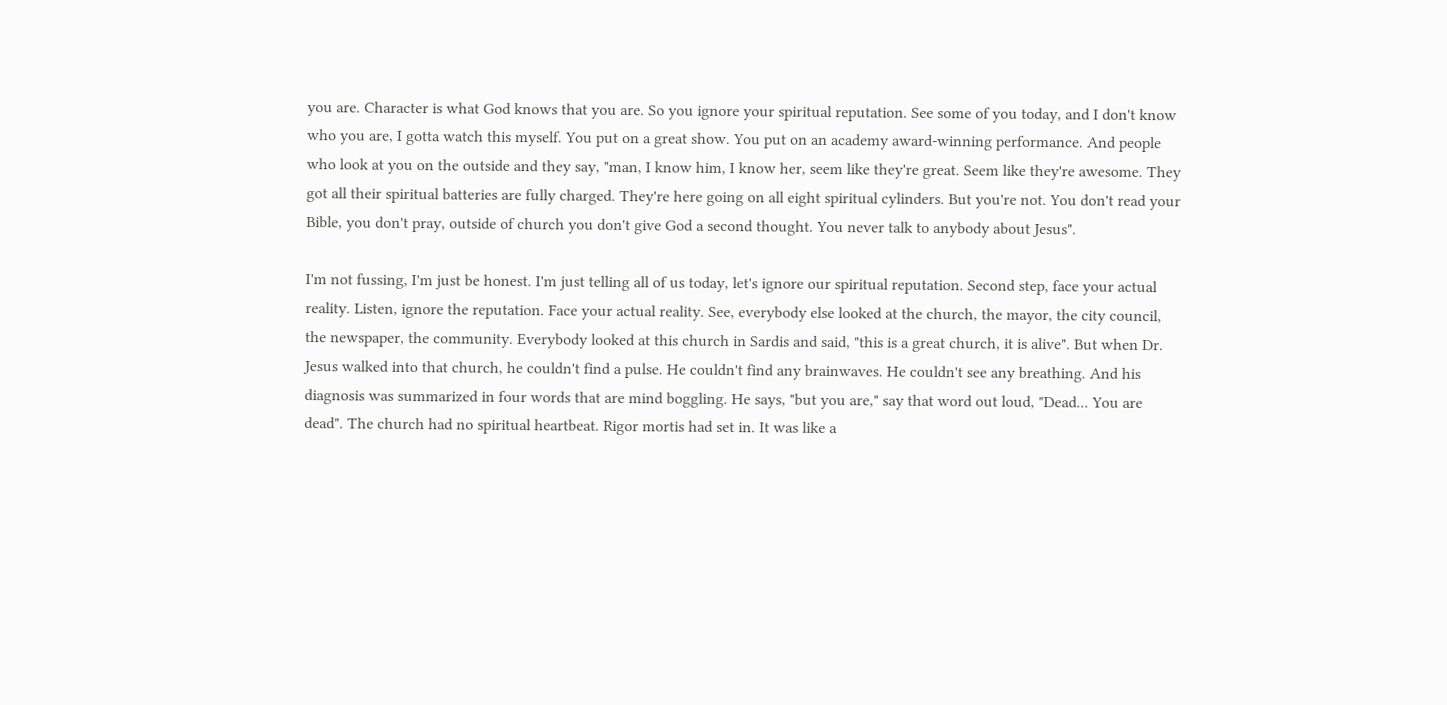you are. Character is what God knows that you are. So you ignore your spiritual reputation. See some of you today, and I don't know who you are, I gotta watch this myself. You put on a great show. You put on an academy award-winning performance. And people who look at you on the outside and they say, "man, I know him, I know her, seem like they're great. Seem like they're awesome. They got all their spiritual batteries are fully charged. They're here going on all eight spiritual cylinders. But you're not. You don't read your Bible, you don't pray, outside of church you don't give God a second thought. You never talk to anybody about Jesus".

I'm not fussing, I'm just be honest. I'm just telling all of us today, let's ignore our spiritual reputation. Second step, face your actual reality. Listen, ignore the reputation. Face your actual reality. See, everybody else looked at the church, the mayor, the city council, the newspaper, the community. Everybody looked at this church in Sardis and said, "this is a great church, it is alive". But when Dr. Jesus walked into that church, he couldn't find a pulse. He couldn't find any brainwaves. He couldn't see any breathing. And his diagnosis was summarized in four words that are mind boggling. He says, "but you are," say that word out loud, "Dead... You are dead". The church had no spiritual heartbeat. Rigor mortis had set in. It was like a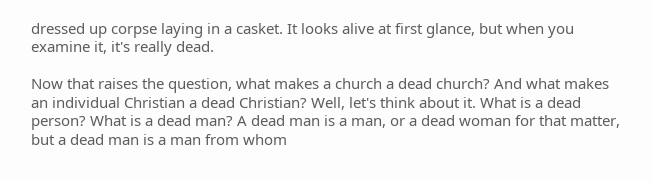dressed up corpse laying in a casket. It looks alive at first glance, but when you examine it, it's really dead.

Now that raises the question, what makes a church a dead church? And what makes an individual Christian a dead Christian? Well, let's think about it. What is a dead person? What is a dead man? A dead man is a man, or a dead woman for that matter, but a dead man is a man from whom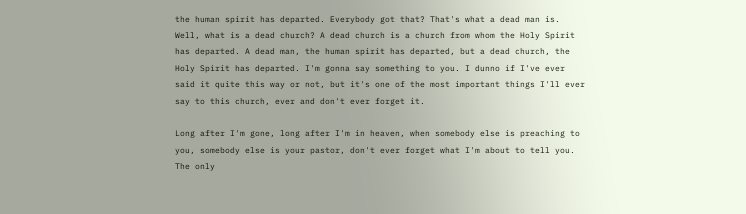the human spirit has departed. Everybody got that? That's what a dead man is. Well, what is a dead church? A dead church is a church from whom the Holy Spirit has departed. A dead man, the human spirit has departed, but a dead church, the Holy Spirit has departed. I'm gonna say something to you. I dunno if I've ever said it quite this way or not, but it's one of the most important things I'll ever say to this church, ever and don't ever forget it.

Long after I'm gone, long after I'm in heaven, when somebody else is preaching to you, somebody else is your pastor, don't ever forget what I'm about to tell you. The only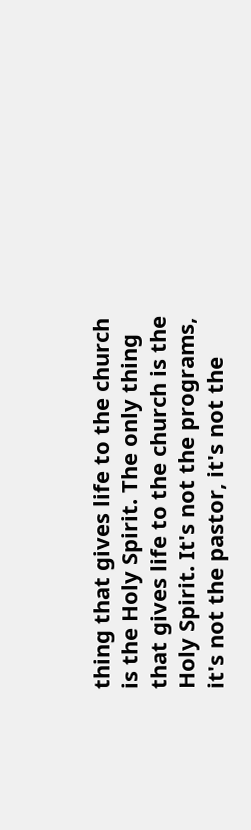thing that gives life to the church is the Holy Spirit. The only thing that gives life to the church is the Holy Spirit. It's not the programs, it's not the pastor, it's not the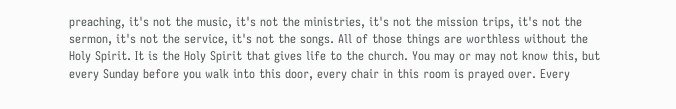preaching, it's not the music, it's not the ministries, it's not the mission trips, it's not the sermon, it's not the service, it's not the songs. All of those things are worthless without the Holy Spirit. It is the Holy Spirit that gives life to the church. You may or may not know this, but every Sunday before you walk into this door, every chair in this room is prayed over. Every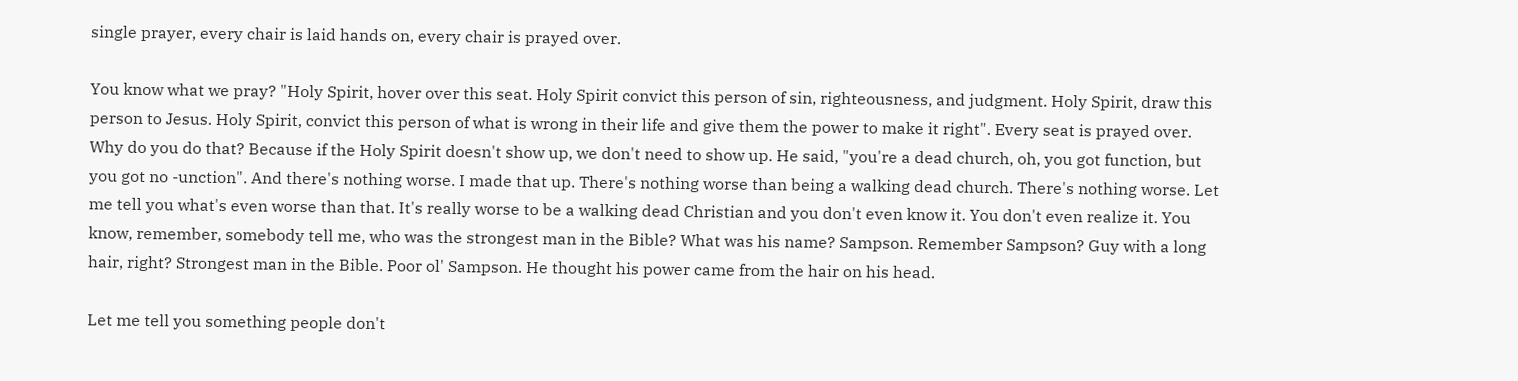single prayer, every chair is laid hands on, every chair is prayed over.

You know what we pray? "Holy Spirit, hover over this seat. Holy Spirit convict this person of sin, righteousness, and judgment. Holy Spirit, draw this person to Jesus. Holy Spirit, convict this person of what is wrong in their life and give them the power to make it right". Every seat is prayed over. Why do you do that? Because if the Holy Spirit doesn't show up, we don't need to show up. He said, "you're a dead church, oh, you got function, but you got no -unction". And there's nothing worse. I made that up. There's nothing worse than being a walking dead church. There's nothing worse. Let me tell you what's even worse than that. It's really worse to be a walking dead Christian and you don't even know it. You don't even realize it. You know, remember, somebody tell me, who was the strongest man in the Bible? What was his name? Sampson. Remember Sampson? Guy with a long hair, right? Strongest man in the Bible. Poor ol' Sampson. He thought his power came from the hair on his head.

Let me tell you something people don't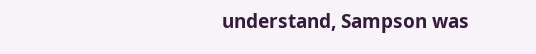understand, Sampson was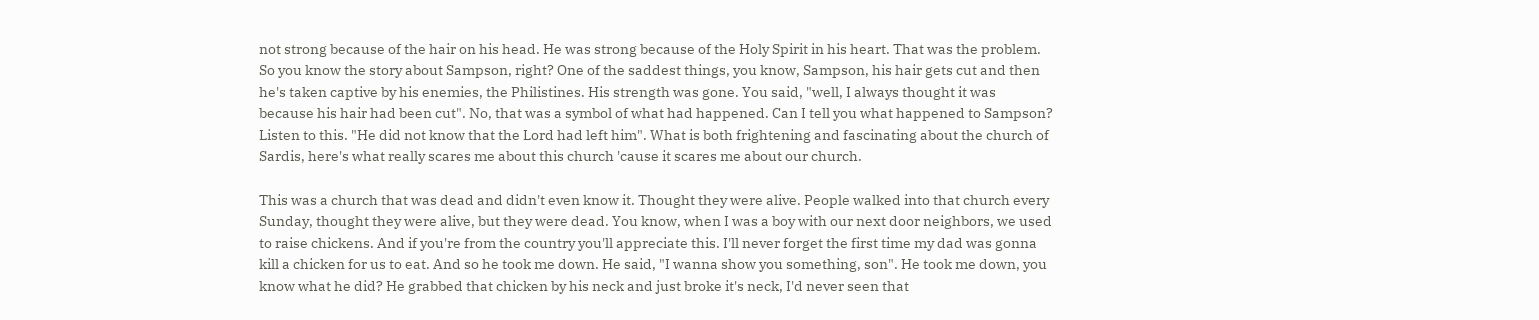not strong because of the hair on his head. He was strong because of the Holy Spirit in his heart. That was the problem. So you know the story about Sampson, right? One of the saddest things, you know, Sampson, his hair gets cut and then he's taken captive by his enemies, the Philistines. His strength was gone. You said, "well, I always thought it was because his hair had been cut". No, that was a symbol of what had happened. Can I tell you what happened to Sampson? Listen to this. "He did not know that the Lord had left him". What is both frightening and fascinating about the church of Sardis, here's what really scares me about this church 'cause it scares me about our church.

This was a church that was dead and didn't even know it. Thought they were alive. People walked into that church every Sunday, thought they were alive, but they were dead. You know, when I was a boy with our next door neighbors, we used to raise chickens. And if you're from the country you'll appreciate this. I'll never forget the first time my dad was gonna kill a chicken for us to eat. And so he took me down. He said, "I wanna show you something, son". He took me down, you know what he did? He grabbed that chicken by his neck and just broke it's neck, I'd never seen that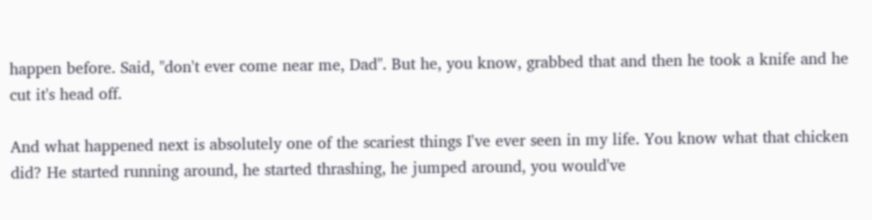happen before. Said, "don't ever come near me, Dad". But he, you know, grabbed that and then he took a knife and he cut it's head off.

And what happened next is absolutely one of the scariest things I've ever seen in my life. You know what that chicken did? He started running around, he started thrashing, he jumped around, you would've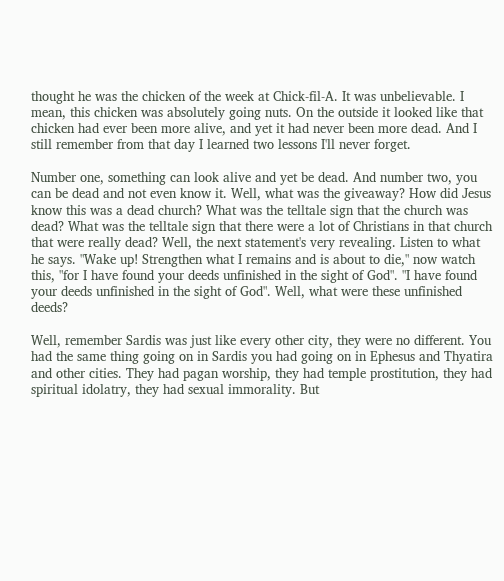thought he was the chicken of the week at Chick-fil-A. It was unbelievable. I mean, this chicken was absolutely going nuts. On the outside it looked like that chicken had ever been more alive, and yet it had never been more dead. And I still remember from that day I learned two lessons I'll never forget.

Number one, something can look alive and yet be dead. And number two, you can be dead and not even know it. Well, what was the giveaway? How did Jesus know this was a dead church? What was the telltale sign that the church was dead? What was the telltale sign that there were a lot of Christians in that church that were really dead? Well, the next statement's very revealing. Listen to what he says. "Wake up! Strengthen what I remains and is about to die," now watch this, "for I have found your deeds unfinished in the sight of God". "I have found your deeds unfinished in the sight of God". Well, what were these unfinished deeds?

Well, remember Sardis was just like every other city, they were no different. You had the same thing going on in Sardis you had going on in Ephesus and Thyatira and other cities. They had pagan worship, they had temple prostitution, they had spiritual idolatry, they had sexual immorality. But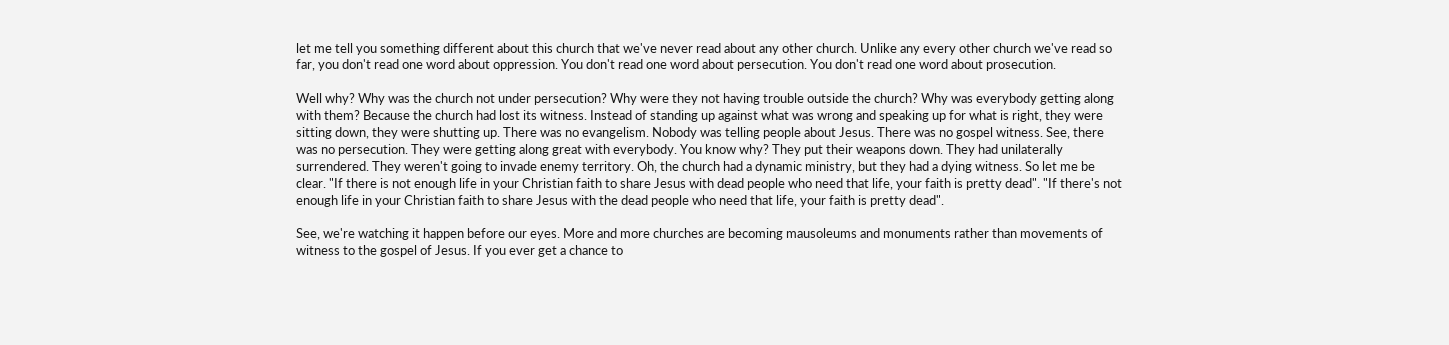let me tell you something different about this church that we've never read about any other church. Unlike any every other church we've read so far, you don't read one word about oppression. You don't read one word about persecution. You don't read one word about prosecution.

Well why? Why was the church not under persecution? Why were they not having trouble outside the church? Why was everybody getting along with them? Because the church had lost its witness. Instead of standing up against what was wrong and speaking up for what is right, they were sitting down, they were shutting up. There was no evangelism. Nobody was telling people about Jesus. There was no gospel witness. See, there was no persecution. They were getting along great with everybody. You know why? They put their weapons down. They had unilaterally surrendered. They weren't going to invade enemy territory. Oh, the church had a dynamic ministry, but they had a dying witness. So let me be clear. "If there is not enough life in your Christian faith to share Jesus with dead people who need that life, your faith is pretty dead". "If there's not enough life in your Christian faith to share Jesus with the dead people who need that life, your faith is pretty dead".

See, we're watching it happen before our eyes. More and more churches are becoming mausoleums and monuments rather than movements of witness to the gospel of Jesus. If you ever get a chance to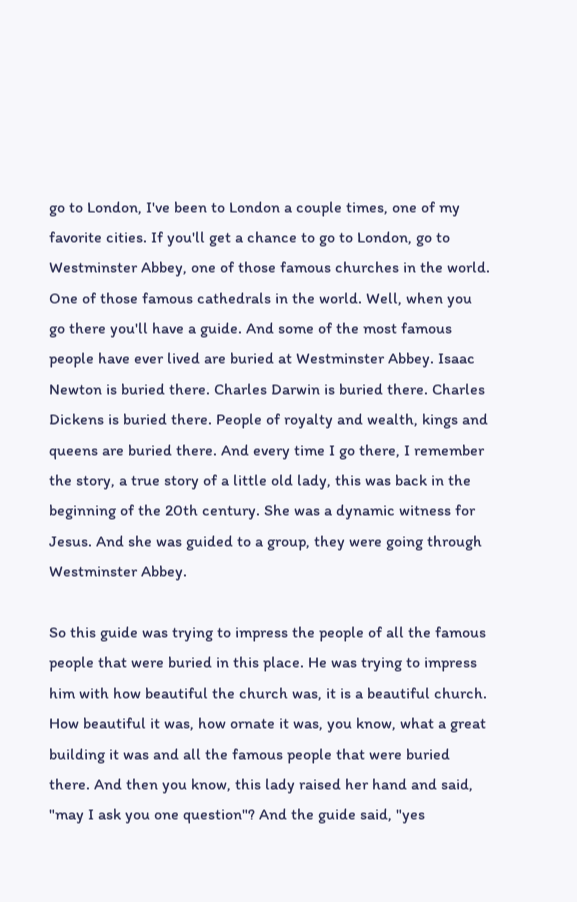go to London, I've been to London a couple times, one of my favorite cities. If you'll get a chance to go to London, go to Westminster Abbey, one of those famous churches in the world. One of those famous cathedrals in the world. Well, when you go there you'll have a guide. And some of the most famous people have ever lived are buried at Westminster Abbey. Isaac Newton is buried there. Charles Darwin is buried there. Charles Dickens is buried there. People of royalty and wealth, kings and queens are buried there. And every time I go there, I remember the story, a true story of a little old lady, this was back in the beginning of the 20th century. She was a dynamic witness for Jesus. And she was guided to a group, they were going through Westminster Abbey.

So this guide was trying to impress the people of all the famous people that were buried in this place. He was trying to impress him with how beautiful the church was, it is a beautiful church. How beautiful it was, how ornate it was, you know, what a great building it was and all the famous people that were buried there. And then you know, this lady raised her hand and said, "may I ask you one question"? And the guide said, "yes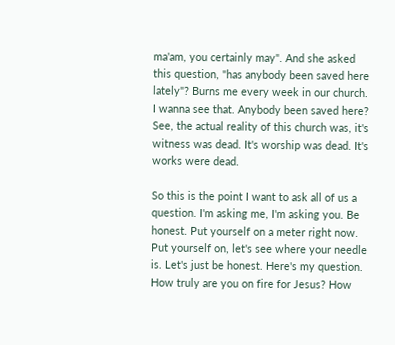ma'am, you certainly may". And she asked this question, "has anybody been saved here lately"? Burns me every week in our church. I wanna see that. Anybody been saved here? See, the actual reality of this church was, it's witness was dead. It's worship was dead. It's works were dead.

So this is the point I want to ask all of us a question. I'm asking me, I'm asking you. Be honest. Put yourself on a meter right now. Put yourself on, let's see where your needle is. Let's just be honest. Here's my question. How truly are you on fire for Jesus? How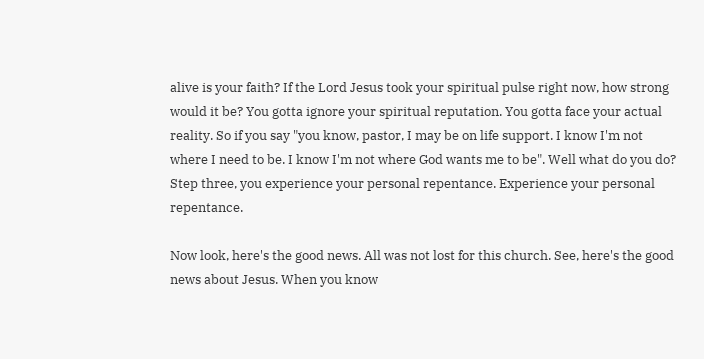alive is your faith? If the Lord Jesus took your spiritual pulse right now, how strong would it be? You gotta ignore your spiritual reputation. You gotta face your actual reality. So if you say "you know, pastor, I may be on life support. I know I'm not where I need to be. I know I'm not where God wants me to be". Well what do you do? Step three, you experience your personal repentance. Experience your personal repentance.

Now look, here's the good news. All was not lost for this church. See, here's the good news about Jesus. When you know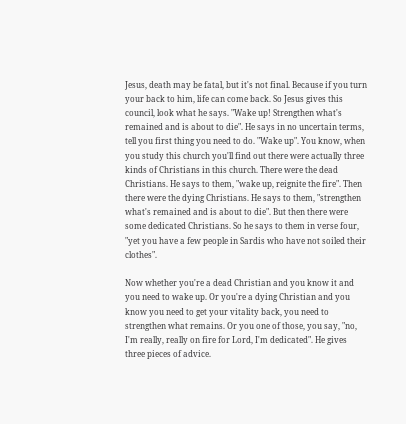Jesus, death may be fatal, but it's not final. Because if you turn your back to him, life can come back. So Jesus gives this council, look what he says. "Wake up! Strengthen what's remained and is about to die". He says in no uncertain terms, tell you first thing you need to do. "Wake up". You know, when you study this church you'll find out there were actually three kinds of Christians in this church. There were the dead Christians. He says to them, "wake up, reignite the fire". Then there were the dying Christians. He says to them, "strengthen what's remained and is about to die". But then there were some dedicated Christians. So he says to them in verse four, "yet you have a few people in Sardis who have not soiled their clothes".

Now whether you're a dead Christian and you know it and you need to wake up. Or you're a dying Christian and you know you need to get your vitality back, you need to strengthen what remains. Or you one of those, you say, "no, I'm really, really on fire for Lord, I'm dedicated". He gives three pieces of advice.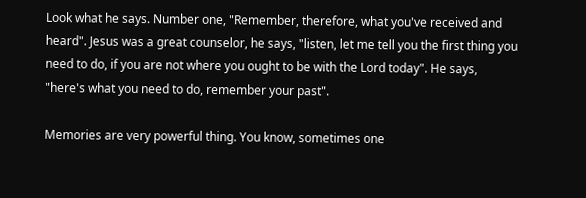Look what he says. Number one, "Remember, therefore, what you've received and heard". Jesus was a great counselor, he says, "listen, let me tell you the first thing you need to do, if you are not where you ought to be with the Lord today". He says, "here's what you need to do, remember your past".

Memories are very powerful thing. You know, sometimes one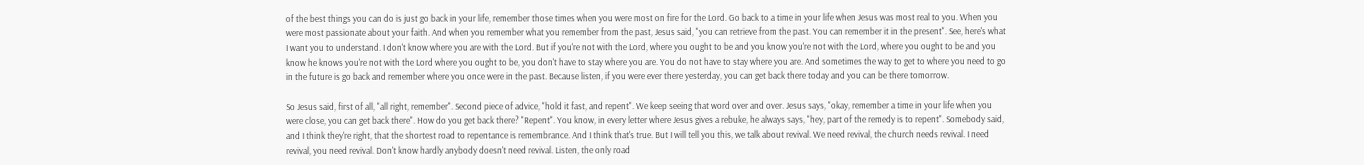of the best things you can do is just go back in your life, remember those times when you were most on fire for the Lord. Go back to a time in your life when Jesus was most real to you. When you were most passionate about your faith. And when you remember what you remember from the past, Jesus said, "you can retrieve from the past. You can remember it in the present". See, here's what I want you to understand. I don't know where you are with the Lord. But if you're not with the Lord, where you ought to be and you know you're not with the Lord, where you ought to be and you know he knows you're not with the Lord where you ought to be, you don't have to stay where you are. You do not have to stay where you are. And sometimes the way to get to where you need to go in the future is go back and remember where you once were in the past. Because listen, if you were ever there yesterday, you can get back there today and you can be there tomorrow.

So Jesus said, first of all, "all right, remember". Second piece of advice, "hold it fast, and repent". We keep seeing that word over and over. Jesus says, "okay, remember a time in your life when you were close, you can get back there". How do you get back there? "Repent". You know, in every letter where Jesus gives a rebuke, he always says, "hey, part of the remedy is to repent". Somebody said, and I think they're right, that the shortest road to repentance is remembrance. And I think that's true. But I will tell you this, we talk about revival. We need revival, the church needs revival. I need revival, you need revival. Don't know hardly anybody doesn't need revival. Listen, the only road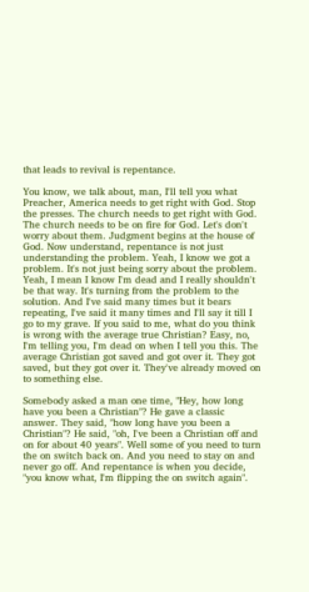that leads to revival is repentance.

You know, we talk about, man, I'll tell you what Preacher, America needs to get right with God. Stop the presses. The church needs to get right with God. The church needs to be on fire for God. Let's don't worry about them. Judgment begins at the house of God. Now understand, repentance is not just understanding the problem. Yeah, I know we got a problem. It's not just being sorry about the problem. Yeah, I mean I know I'm dead and I really shouldn't be that way. It's turning from the problem to the solution. And I've said many times but it bears repeating, I've said it many times and I'll say it till I go to my grave. If you said to me, what do you think is wrong with the average true Christian? Easy, no, I'm telling you, I'm dead on when I tell you this. The average Christian got saved and got over it. They got saved, but they got over it. They've already moved on to something else.

Somebody asked a man one time, "Hey, how long have you been a Christian"? He gave a classic answer. They said, "how long have you been a Christian"? He said, "oh, I've been a Christian off and on for about 40 years". Well some of you need to turn the on switch back on. And you need to stay on and never go off. And repentance is when you decide, "you know what, I'm flipping the on switch again".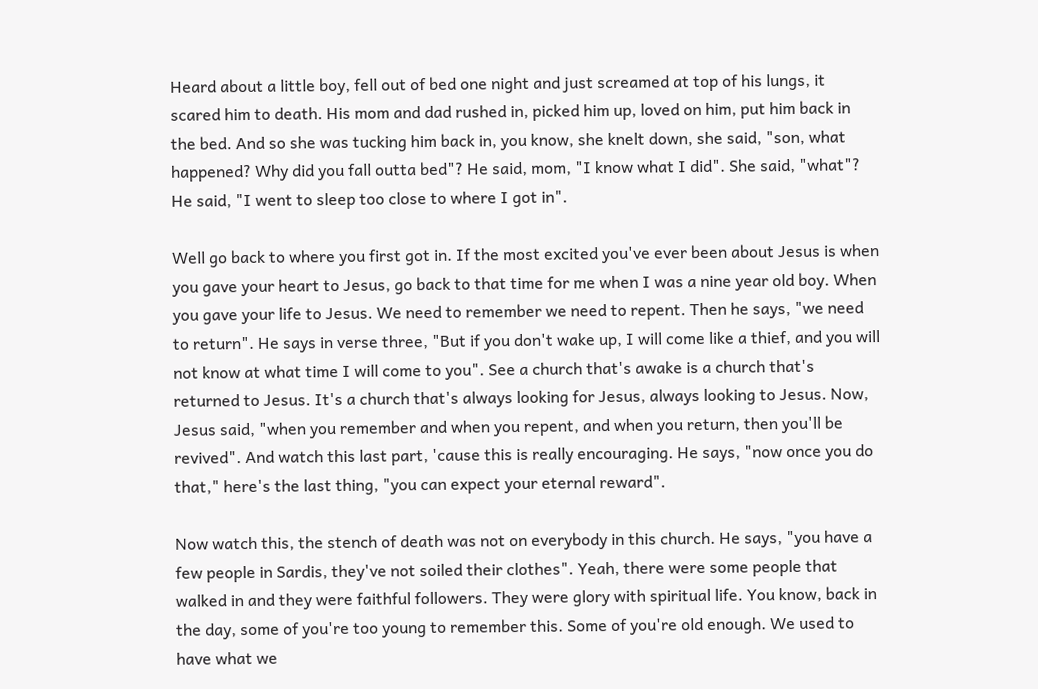Heard about a little boy, fell out of bed one night and just screamed at top of his lungs, it scared him to death. His mom and dad rushed in, picked him up, loved on him, put him back in the bed. And so she was tucking him back in, you know, she knelt down, she said, "son, what happened? Why did you fall outta bed"? He said, mom, "I know what I did". She said, "what"? He said, "I went to sleep too close to where I got in".

Well go back to where you first got in. If the most excited you've ever been about Jesus is when you gave your heart to Jesus, go back to that time for me when I was a nine year old boy. When you gave your life to Jesus. We need to remember we need to repent. Then he says, "we need to return". He says in verse three, "But if you don't wake up, I will come like a thief, and you will not know at what time I will come to you". See a church that's awake is a church that's returned to Jesus. It's a church that's always looking for Jesus, always looking to Jesus. Now, Jesus said, "when you remember and when you repent, and when you return, then you'll be revived". And watch this last part, 'cause this is really encouraging. He says, "now once you do that," here's the last thing, "you can expect your eternal reward".

Now watch this, the stench of death was not on everybody in this church. He says, "you have a few people in Sardis, they've not soiled their clothes". Yeah, there were some people that walked in and they were faithful followers. They were glory with spiritual life. You know, back in the day, some of you're too young to remember this. Some of you're old enough. We used to have what we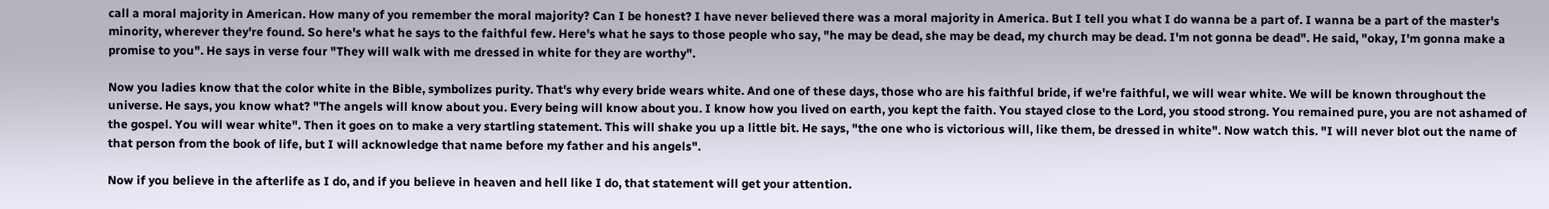call a moral majority in American. How many of you remember the moral majority? Can I be honest? I have never believed there was a moral majority in America. But I tell you what I do wanna be a part of. I wanna be a part of the master's minority, wherever they're found. So here's what he says to the faithful few. Here's what he says to those people who say, "he may be dead, she may be dead, my church may be dead. I'm not gonna be dead". He said, "okay, I'm gonna make a promise to you". He says in verse four "They will walk with me dressed in white for they are worthy".

Now you ladies know that the color white in the Bible, symbolizes purity. That's why every bride wears white. And one of these days, those who are his faithful bride, if we're faithful, we will wear white. We will be known throughout the universe. He says, you know what? "The angels will know about you. Every being will know about you. I know how you lived on earth, you kept the faith. You stayed close to the Lord, you stood strong. You remained pure, you are not ashamed of the gospel. You will wear white". Then it goes on to make a very startling statement. This will shake you up a little bit. He says, "the one who is victorious will, like them, be dressed in white". Now watch this. "I will never blot out the name of that person from the book of life, but I will acknowledge that name before my father and his angels".

Now if you believe in the afterlife as I do, and if you believe in heaven and hell like I do, that statement will get your attention.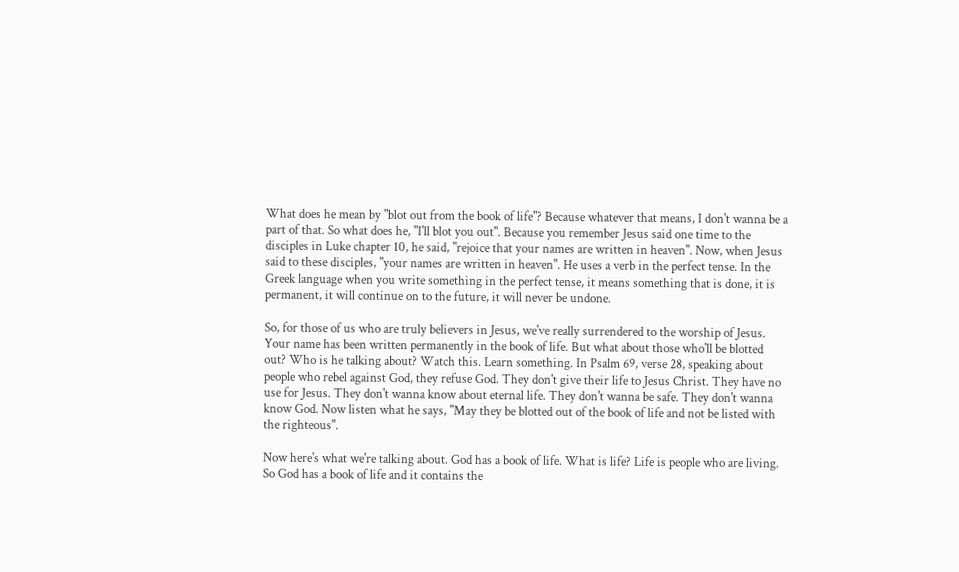What does he mean by "blot out from the book of life"? Because whatever that means, I don't wanna be a part of that. So what does he, "I'll blot you out". Because you remember Jesus said one time to the disciples in Luke chapter 10, he said, "rejoice that your names are written in heaven". Now, when Jesus said to these disciples, "your names are written in heaven". He uses a verb in the perfect tense. In the Greek language when you write something in the perfect tense, it means something that is done, it is permanent, it will continue on to the future, it will never be undone.

So, for those of us who are truly believers in Jesus, we've really surrendered to the worship of Jesus. Your name has been written permanently in the book of life. But what about those who'll be blotted out? Who is he talking about? Watch this. Learn something. In Psalm 69, verse 28, speaking about people who rebel against God, they refuse God. They don't give their life to Jesus Christ. They have no use for Jesus. They don't wanna know about eternal life. They don't wanna be safe. They don't wanna know God. Now listen what he says, "May they be blotted out of the book of life and not be listed with the righteous".

Now here's what we're talking about. God has a book of life. What is life? Life is people who are living. So God has a book of life and it contains the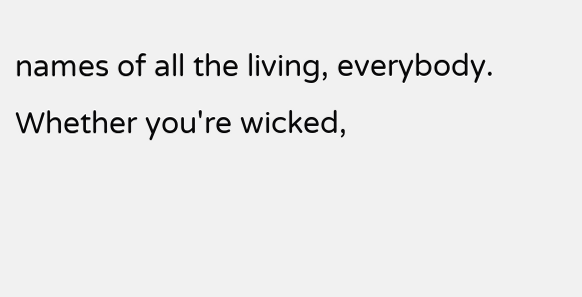names of all the living, everybody. Whether you're wicked,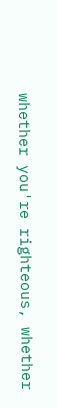whether you're righteous, whether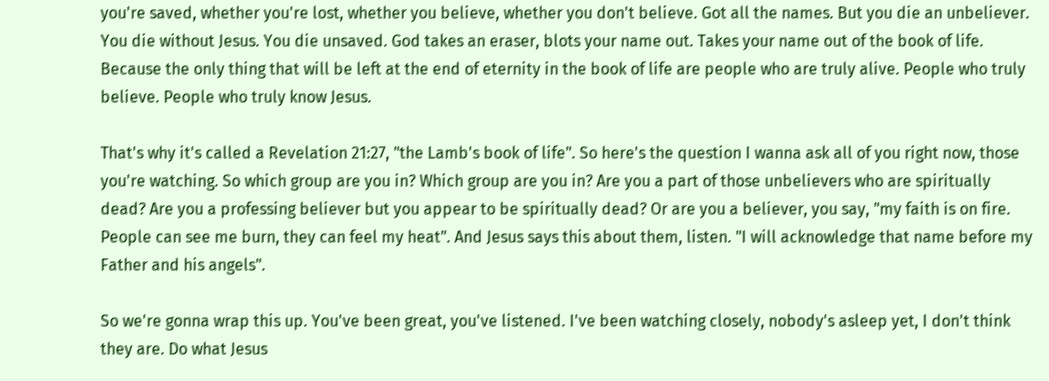you're saved, whether you're lost, whether you believe, whether you don't believe. Got all the names. But you die an unbeliever. You die without Jesus. You die unsaved. God takes an eraser, blots your name out. Takes your name out of the book of life. Because the only thing that will be left at the end of eternity in the book of life are people who are truly alive. People who truly believe. People who truly know Jesus.

That's why it's called a Revelation 21:27, "the Lamb's book of life". So here's the question I wanna ask all of you right now, those you're watching. So which group are you in? Which group are you in? Are you a part of those unbelievers who are spiritually dead? Are you a professing believer but you appear to be spiritually dead? Or are you a believer, you say, "my faith is on fire. People can see me burn, they can feel my heat". And Jesus says this about them, listen. "I will acknowledge that name before my Father and his angels".

So we're gonna wrap this up. You've been great, you've listened. I've been watching closely, nobody's asleep yet, I don't think they are. Do what Jesus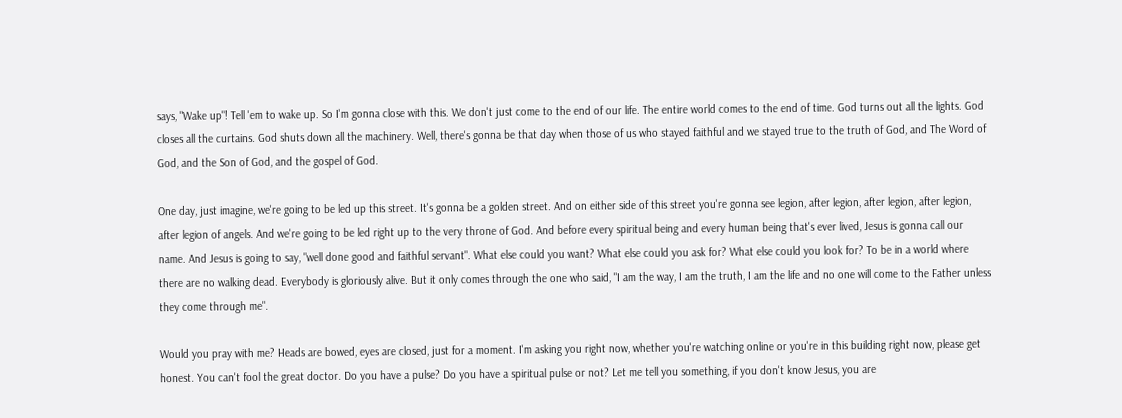says, "Wake up"! Tell 'em to wake up. So I'm gonna close with this. We don't just come to the end of our life. The entire world comes to the end of time. God turns out all the lights. God closes all the curtains. God shuts down all the machinery. Well, there's gonna be that day when those of us who stayed faithful and we stayed true to the truth of God, and The Word of God, and the Son of God, and the gospel of God.

One day, just imagine, we're going to be led up this street. It's gonna be a golden street. And on either side of this street you're gonna see legion, after legion, after legion, after legion, after legion of angels. And we're going to be led right up to the very throne of God. And before every spiritual being and every human being that's ever lived, Jesus is gonna call our name. And Jesus is going to say, "well done good and faithful servant". What else could you want? What else could you ask for? What else could you look for? To be in a world where there are no walking dead. Everybody is gloriously alive. But it only comes through the one who said, "I am the way, I am the truth, I am the life and no one will come to the Father unless they come through me".

Would you pray with me? Heads are bowed, eyes are closed, just for a moment. I'm asking you right now, whether you're watching online or you're in this building right now, please get honest. You can't fool the great doctor. Do you have a pulse? Do you have a spiritual pulse or not? Let me tell you something, if you don't know Jesus, you are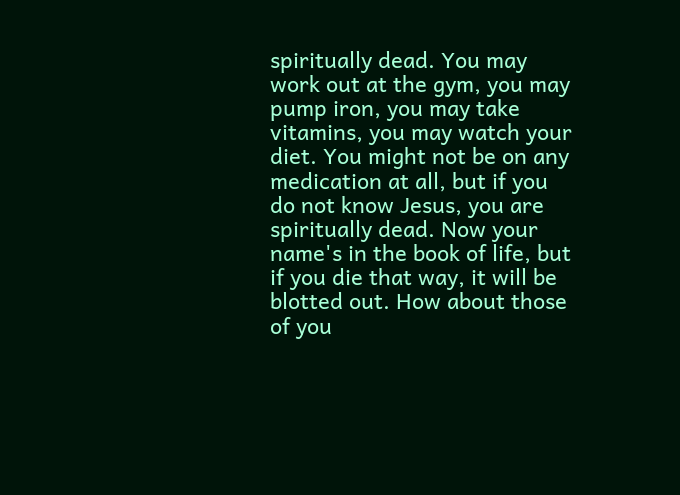spiritually dead. You may work out at the gym, you may pump iron, you may take vitamins, you may watch your diet. You might not be on any medication at all, but if you do not know Jesus, you are spiritually dead. Now your name's in the book of life, but if you die that way, it will be blotted out. How about those of you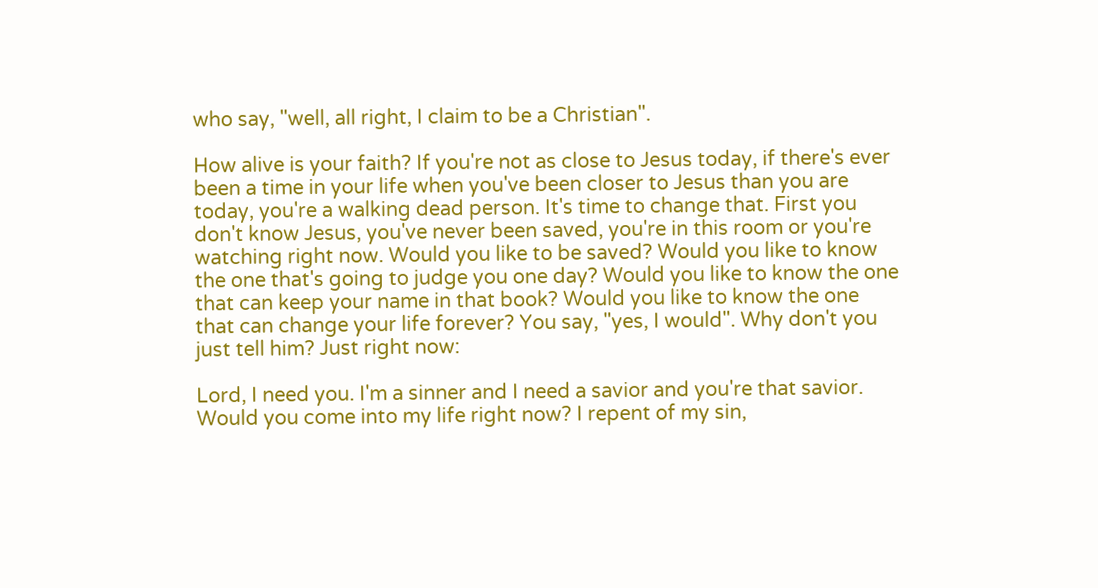who say, "well, all right, I claim to be a Christian".

How alive is your faith? If you're not as close to Jesus today, if there's ever been a time in your life when you've been closer to Jesus than you are today, you're a walking dead person. It's time to change that. First you don't know Jesus, you've never been saved, you're in this room or you're watching right now. Would you like to be saved? Would you like to know the one that's going to judge you one day? Would you like to know the one that can keep your name in that book? Would you like to know the one that can change your life forever? You say, "yes, I would". Why don't you just tell him? Just right now:

Lord, I need you. I'm a sinner and I need a savior and you're that savior. Would you come into my life right now? I repent of my sin,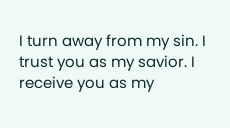I turn away from my sin. I trust you as my savior. I receive you as my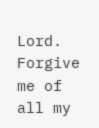Lord. Forgive me of all my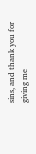sins, and thank you for giving me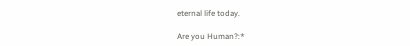eternal life today.

Are you Human?:*